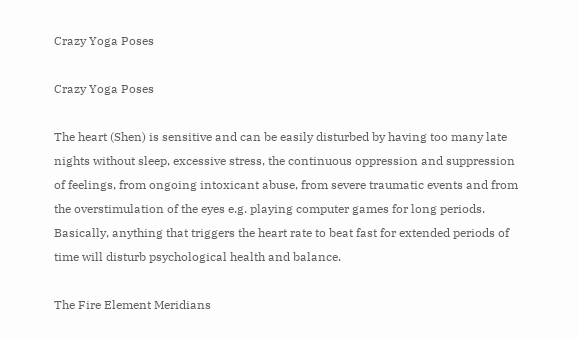Crazy Yoga Poses

Crazy Yoga Poses

The heart (Shen) is sensitive and can be easily disturbed by having too many late nights without sleep, excessive stress, the continuous oppression and suppression of feelings, from ongoing intoxicant abuse, from severe traumatic events and from the overstimulation of the eyes e.g. playing computer games for long periods. Basically, anything that triggers the heart rate to beat fast for extended periods of time will disturb psychological health and balance.

The Fire Element Meridians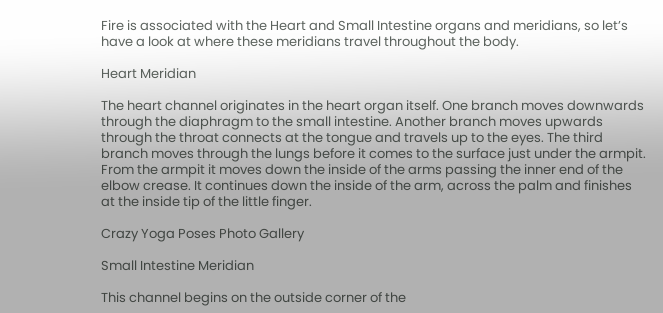Fire is associated with the Heart and Small Intestine organs and meridians, so let’s have a look at where these meridians travel throughout the body.

Heart Meridian

The heart channel originates in the heart organ itself. One branch moves downwards through the diaphragm to the small intestine. Another branch moves upwards through the throat connects at the tongue and travels up to the eyes. The third branch moves through the lungs before it comes to the surface just under the armpit. From the armpit it moves down the inside of the arms passing the inner end of the elbow crease. It continues down the inside of the arm, across the palm and finishes at the inside tip of the little finger.

Crazy Yoga Poses Photo Gallery

Small Intestine Meridian

This channel begins on the outside corner of the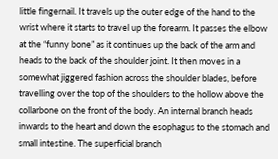little fingernail. It travels up the outer edge of the hand to the wrist where it starts to travel up the forearm. It passes the elbow at the “funny bone” as it continues up the back of the arm and heads to the back of the shoulder joint. It then moves in a somewhat jiggered fashion across the shoulder blades, before travelling over the top of the shoulders to the hollow above the collarbone on the front of the body. An internal branch heads inwards to the heart and down the esophagus to the stomach and small intestine. The superficial branch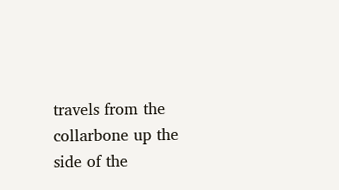travels from the collarbone up the side of the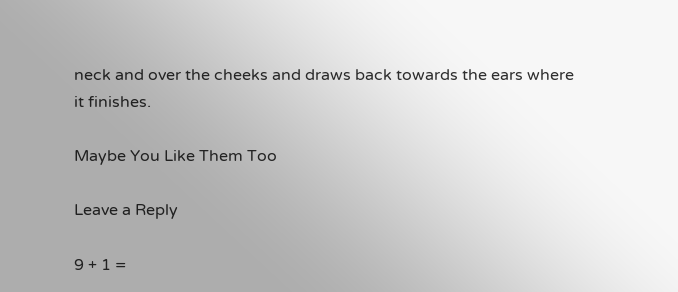neck and over the cheeks and draws back towards the ears where it finishes.

Maybe You Like Them Too

Leave a Reply

9 + 1 =